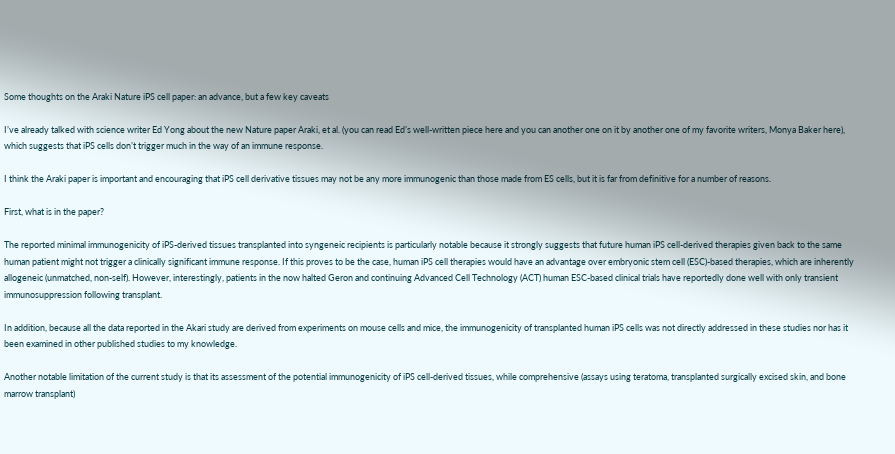Some thoughts on the Araki Nature iPS cell paper: an advance, but a few key caveats

I’ve already talked with science writer Ed Yong about the new Nature paper Araki, et al. (you can read Ed’s well-written piece here and you can another one on it by another one of my favorite writers, Monya Baker here), which suggests that iPS cells don’t trigger much in the way of an immune response.

I think the Araki paper is important and encouraging that iPS cell derivative tissues may not be any more immunogenic than those made from ES cells, but it is far from definitive for a number of reasons.

First, what is in the paper?

The reported minimal immunogenicity of iPS-derived tissues transplanted into syngeneic recipients is particularly notable because it strongly suggests that future human iPS cell-derived therapies given back to the same human patient might not trigger a clinically significant immune response. If this proves to be the case, human iPS cell therapies would have an advantage over embryonic stem cell (ESC)-based therapies, which are inherently allogeneic (unmatched, non-self). However, interestingly, patients in the now halted Geron and continuing Advanced Cell Technology (ACT) human ESC-based clinical trials have reportedly done well with only transient immunosuppression following transplant.

In addition, because all the data reported in the Akari study are derived from experiments on mouse cells and mice, the immunogenicity of transplanted human iPS cells was not directly addressed in these studies nor has it been examined in other published studies to my knowledge.

Another notable limitation of the current study is that its assessment of the potential immunogenicity of iPS cell-derived tissues, while comprehensive (assays using teratoma, transplanted surgically excised skin, and bone marrow transplant)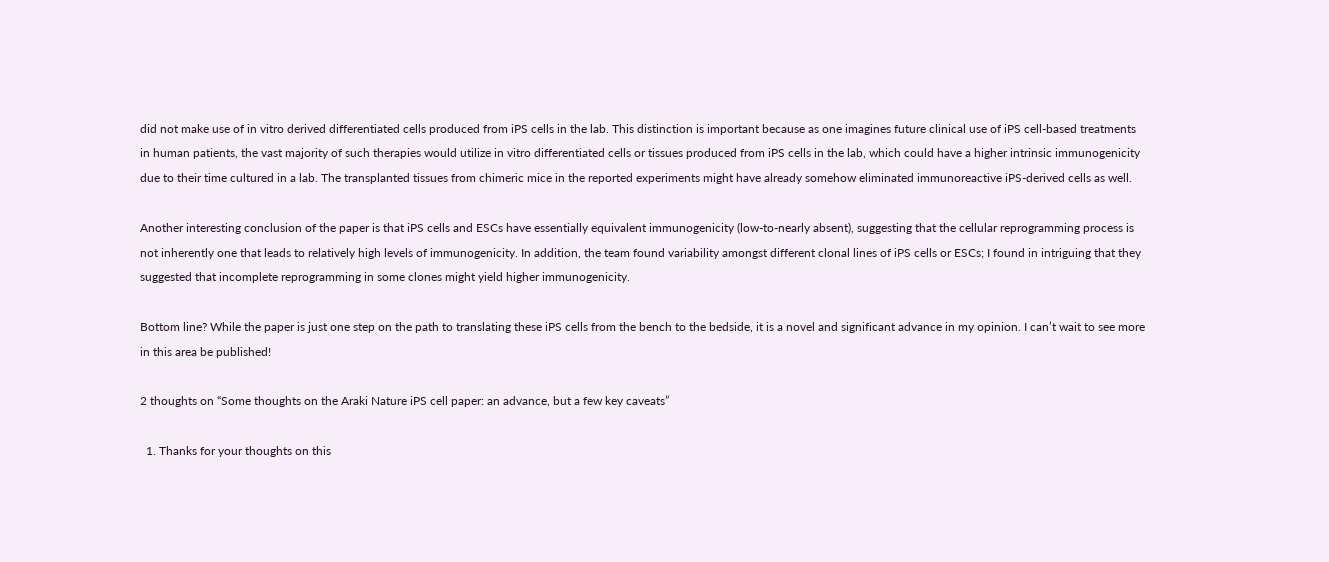did not make use of in vitro derived differentiated cells produced from iPS cells in the lab. This distinction is important because as one imagines future clinical use of iPS cell-based treatments in human patients, the vast majority of such therapies would utilize in vitro differentiated cells or tissues produced from iPS cells in the lab, which could have a higher intrinsic immunogenicity due to their time cultured in a lab. The transplanted tissues from chimeric mice in the reported experiments might have already somehow eliminated immunoreactive iPS-derived cells as well.

Another interesting conclusion of the paper is that iPS cells and ESCs have essentially equivalent immunogenicity (low-to-nearly absent), suggesting that the cellular reprogramming process is not inherently one that leads to relatively high levels of immunogenicity. In addition, the team found variability amongst different clonal lines of iPS cells or ESCs; I found in intriguing that they suggested that incomplete reprogramming in some clones might yield higher immunogenicity.

Bottom line? While the paper is just one step on the path to translating these iPS cells from the bench to the bedside, it is a novel and significant advance in my opinion. I can’t wait to see more in this area be published!

2 thoughts on “Some thoughts on the Araki Nature iPS cell paper: an advance, but a few key caveats”

  1. Thanks for your thoughts on this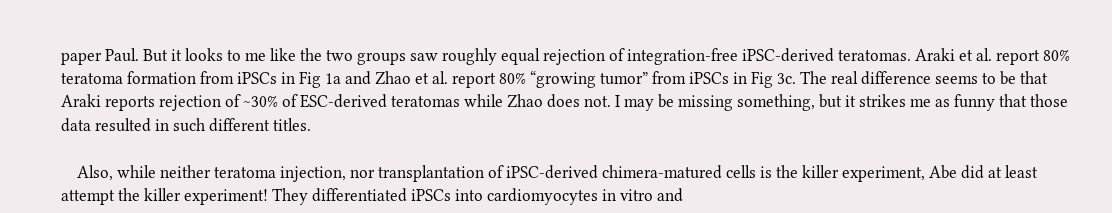paper Paul. But it looks to me like the two groups saw roughly equal rejection of integration-free iPSC-derived teratomas. Araki et al. report 80% teratoma formation from iPSCs in Fig 1a and Zhao et al. report 80% “growing tumor” from iPSCs in Fig 3c. The real difference seems to be that Araki reports rejection of ~30% of ESC-derived teratomas while Zhao does not. I may be missing something, but it strikes me as funny that those data resulted in such different titles.

    Also, while neither teratoma injection, nor transplantation of iPSC-derived chimera-matured cells is the killer experiment, Abe did at least attempt the killer experiment! They differentiated iPSCs into cardiomyocytes in vitro and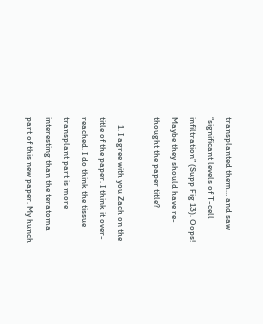transplanted them… and saw “significant levels of T-cell infiltration” (Supp Fig 13). Oops! Maybe they should have re-thought the paper title?

    1. I agree with you Zach on the title of the paper. I think it over-reached. I do think the tissue transplant part is more interesting than the teratoma part of this new paper. My hunch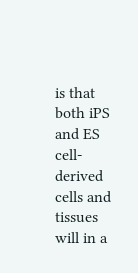is that both iPS and ES cell-derived cells and tissues will in a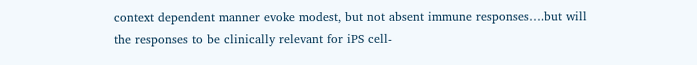context dependent manner evoke modest, but not absent immune responses….but will the responses to be clinically relevant for iPS cell-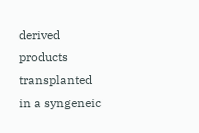derived products transplanted in a syngeneic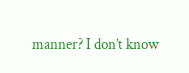manner? I don’t know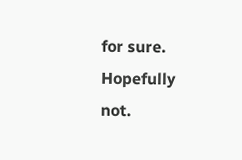for sure. Hopefully not.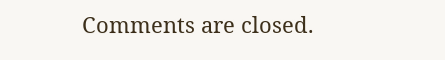Comments are closed.